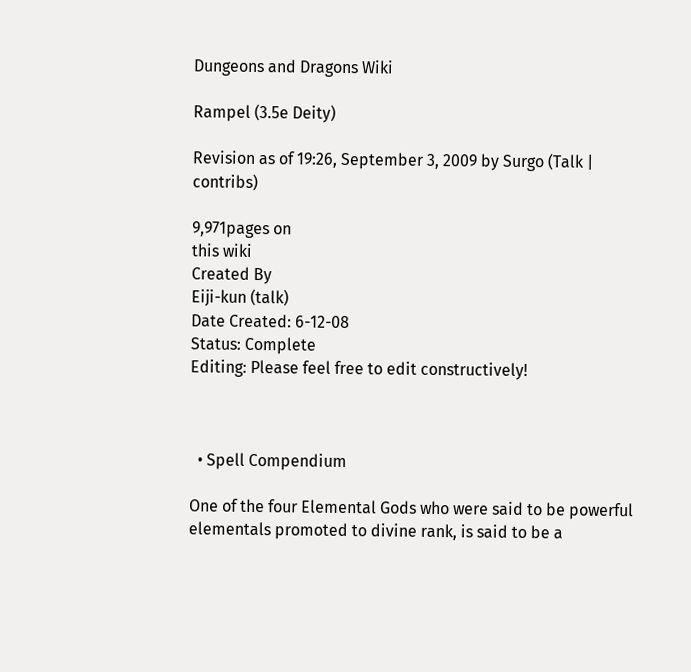Dungeons and Dragons Wiki

Rampel (3.5e Deity)

Revision as of 19:26, September 3, 2009 by Surgo (Talk | contribs)

9,971pages on
this wiki
Created By
Eiji-kun (talk)
Date Created: 6-12-08
Status: Complete
Editing: Please feel free to edit constructively!



  • Spell Compendium

One of the four Elemental Gods who were said to be powerful elementals promoted to divine rank, is said to be a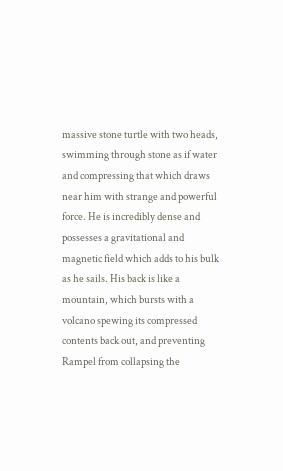massive stone turtle with two heads, swimming through stone as if water and compressing that which draws near him with strange and powerful force. He is incredibly dense and possesses a gravitational and magnetic field which adds to his bulk as he sails. His back is like a mountain, which bursts with a volcano spewing its compressed contents back out, and preventing Rampel from collapsing the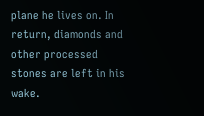plane he lives on. In return, diamonds and other processed stones are left in his wake.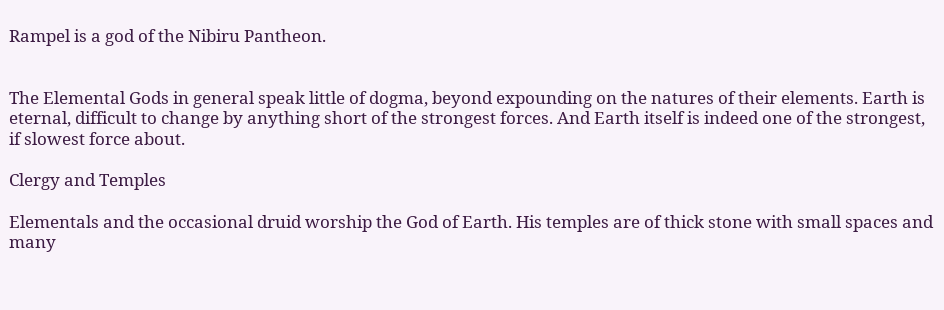Rampel is a god of the Nibiru Pantheon.


The Elemental Gods in general speak little of dogma, beyond expounding on the natures of their elements. Earth is eternal, difficult to change by anything short of the strongest forces. And Earth itself is indeed one of the strongest, if slowest force about.

Clergy and Temples

Elementals and the occasional druid worship the God of Earth. His temples are of thick stone with small spaces and many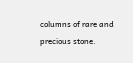columns of rare and precious stone.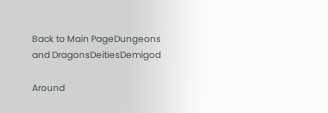Back to Main PageDungeons and DragonsDeitiesDemigod

Around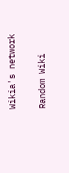Wikia's network

Random Wiki